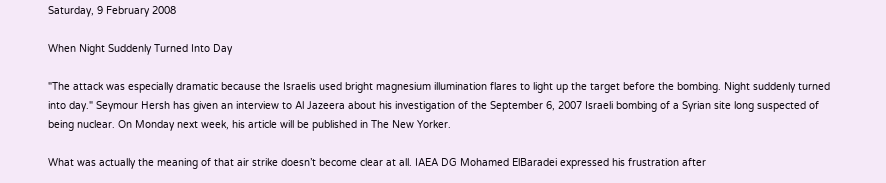Saturday, 9 February 2008

When Night Suddenly Turned Into Day

"The attack was especially dramatic because the Israelis used bright magnesium illumination flares to light up the target before the bombing. Night suddenly turned into day." Seymour Hersh has given an interview to Al Jazeera about his investigation of the September 6, 2007 Israeli bombing of a Syrian site long suspected of being nuclear. On Monday next week, his article will be published in The New Yorker.

What was actually the meaning of that air strike doesn’t become clear at all. IAEA DG Mohamed ElBaradei expressed his frustration after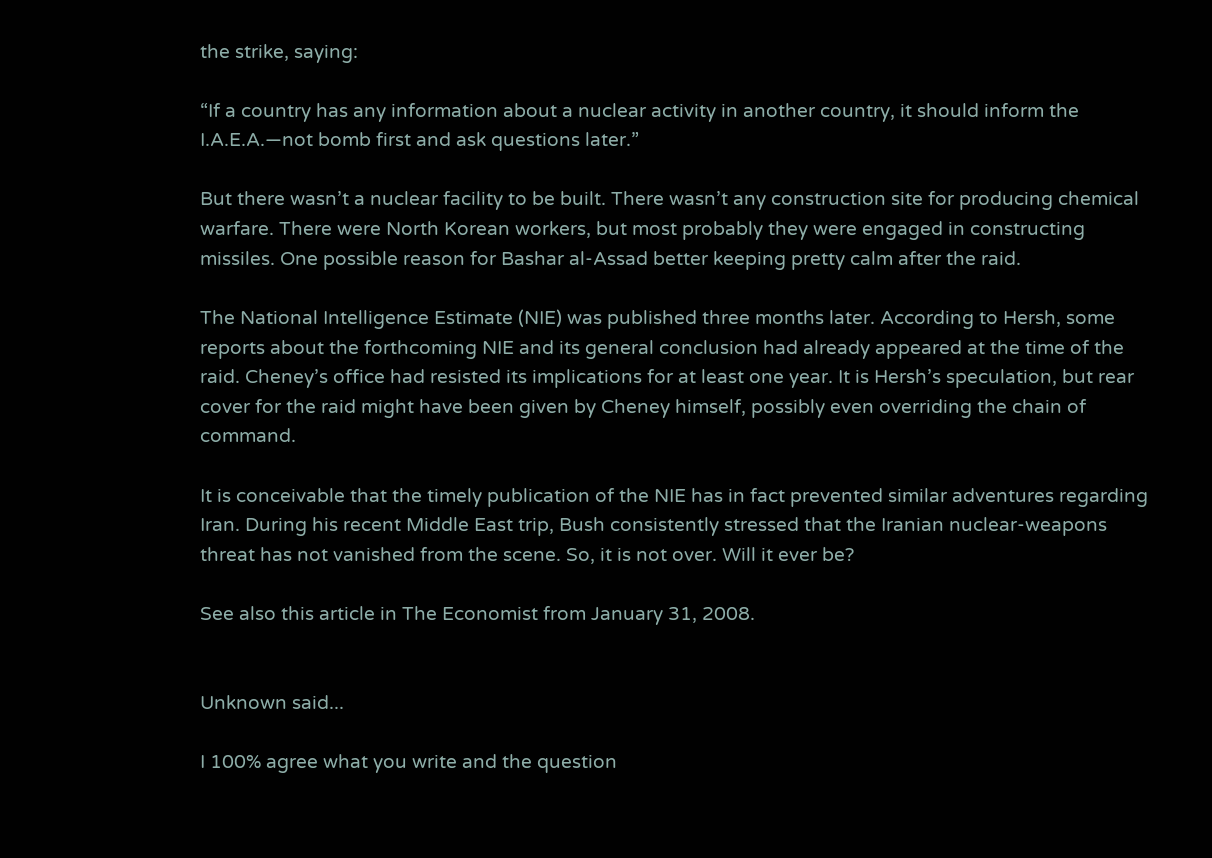the strike, saying:

“If a country has any information about a nuclear activity in another country, it should inform the I.A.E.A.—not bomb first and ask questions later.”

But there wasn’t a nuclear facility to be built. There wasn’t any construction site for producing chemical warfare. There were North Korean workers, but most probably they were engaged in constructing missiles. One possible reason for Bashar al-Assad better keeping pretty calm after the raid.

The National Intelligence Estimate (NIE) was published three months later. According to Hersh, some reports about the forthcoming NIE and its general conclusion had already appeared at the time of the raid. Cheney’s office had resisted its implications for at least one year. It is Hersh’s speculation, but rear cover for the raid might have been given by Cheney himself, possibly even overriding the chain of command.

It is conceivable that the timely publication of the NIE has in fact prevented similar adventures regarding Iran. During his recent Middle East trip, Bush consistently stressed that the Iranian nuclear-weapons threat has not vanished from the scene. So, it is not over. Will it ever be?

See also this article in The Economist from January 31, 2008.


Unknown said...

I 100% agree what you write and the question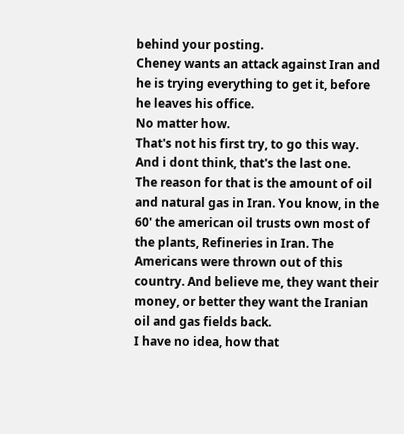behind your posting.
Cheney wants an attack against Iran and he is trying everything to get it, before he leaves his office.
No matter how.
That's not his first try, to go this way.
And i dont think, that's the last one.
The reason for that is the amount of oil and natural gas in Iran. You know, in the 60' the american oil trusts own most of the plants, Refineries in Iran. The Americans were thrown out of this country. And believe me, they want their money, or better they want the Iranian oil and gas fields back.
I have no idea, how that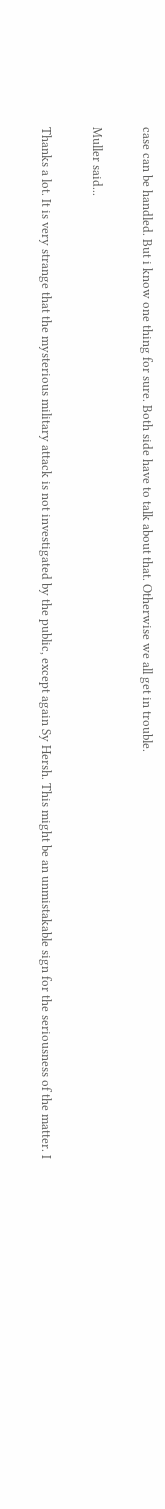case can be handled. But i know one thing for sure. Both side have to talk about that. Otherwise we all get in trouble.

Muller said...

Thanks a lot. It is very strange that the mysterious military attack is not investigated by the public, except again Sy Hersh. This might be an unmistakable sign for the seriousness of the matter. I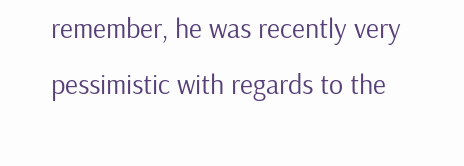remember, he was recently very pessimistic with regards to the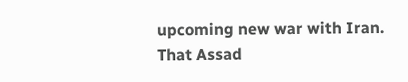upcoming new war with Iran.
That Assad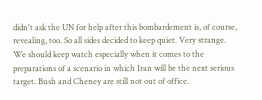didn't ask the UN for help after this bombardement is, of course, revealing, too. So all sides decided to keep quiet. Very strange.
We should keep watch especially when it comes to the preparations of a scenario in which Iran will be the next serious target. Bush and Cheney are still not out of office.